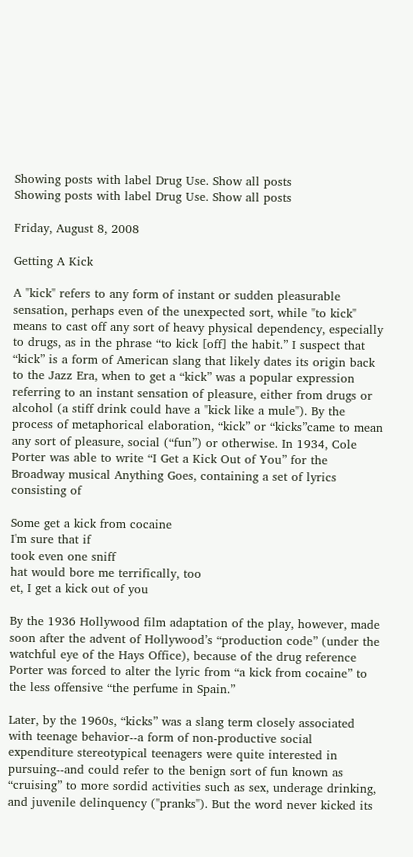Showing posts with label Drug Use. Show all posts
Showing posts with label Drug Use. Show all posts

Friday, August 8, 2008

Getting A Kick

A "kick" refers to any form of instant or sudden pleasurable sensation, perhaps even of the unexpected sort, while "to kick" means to cast off any sort of heavy physical dependency, especially to drugs, as in the phrase “to kick [off] the habit.” I suspect that “kick” is a form of American slang that likely dates its origin back to the Jazz Era, when to get a “kick” was a popular expression referring to an instant sensation of pleasure, either from drugs or alcohol (a stiff drink could have a "kick like a mule"). By the process of metaphorical elaboration, “kick” or “kicks”came to mean any sort of pleasure, social (“fun”) or otherwise. In 1934, Cole Porter was able to write “I Get a Kick Out of You” for the Broadway musical Anything Goes, containing a set of lyrics consisting of

Some get a kick from cocaine
I'm sure that if
took even one sniff
hat would bore me terrifically, too
et, I get a kick out of you

By the 1936 Hollywood film adaptation of the play, however, made soon after the advent of Hollywood’s “production code” (under the watchful eye of the Hays Office), because of the drug reference Porter was forced to alter the lyric from “a kick from cocaine” to the less offensive “the perfume in Spain.”

Later, by the 1960s, “kicks” was a slang term closely associated with teenage behavior--a form of non-productive social expenditure stereotypical teenagers were quite interested in pursuing--and could refer to the benign sort of fun known as “cruising” to more sordid activities such as sex, underage drinking, and juvenile delinquency ("pranks"). But the word never kicked its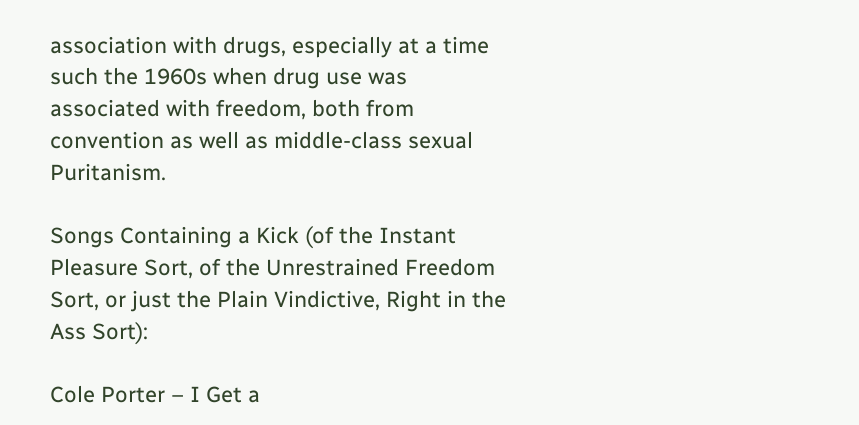association with drugs, especially at a time such the 1960s when drug use was associated with freedom, both from convention as well as middle-class sexual Puritanism.

Songs Containing a Kick (of the Instant Pleasure Sort, of the Unrestrained Freedom Sort, or just the Plain Vindictive, Right in the Ass Sort):

Cole Porter – I Get a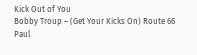Kick Out of You
Bobby Troup – (Get Your Kicks On) Route 66
Paul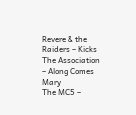Revere & the Raiders – Kicks
The Association – Along Comes Mary
The MC5 –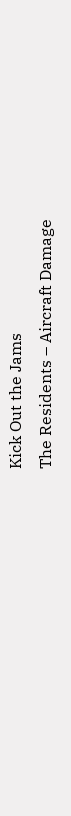Kick Out the Jams
The Residents – Aircraft Damage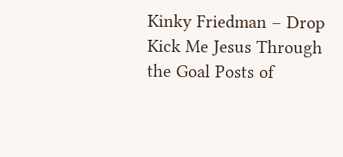Kinky Friedman – Drop Kick Me Jesus Through the Goal Posts of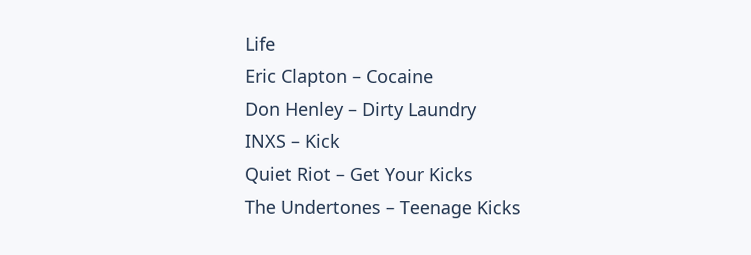Life
Eric Clapton – Cocaine
Don Henley – Dirty Laundry
INXS – Kick
Quiet Riot – Get Your Kicks
The Undertones – Teenage Kicks